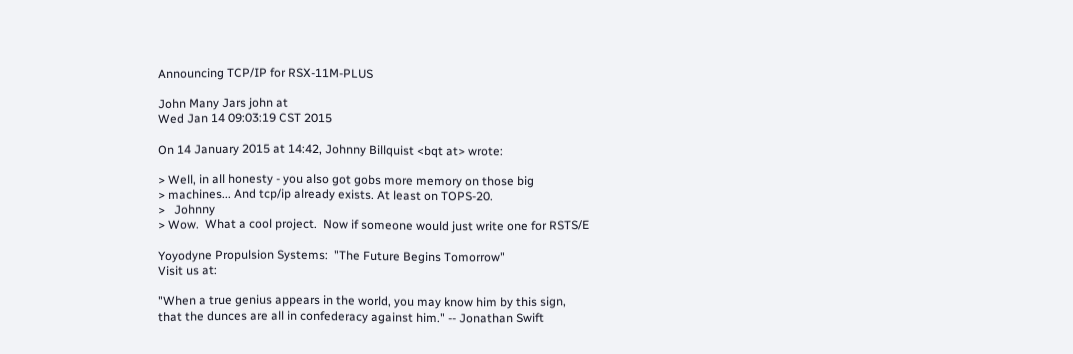Announcing TCP/IP for RSX-11M-PLUS

John Many Jars john at
Wed Jan 14 09:03:19 CST 2015

On 14 January 2015 at 14:42, Johnny Billquist <bqt at> wrote:

> Well, in all honesty - you also got gobs more memory on those big
> machines... And tcp/ip already exists. At least on TOPS-20.
>   Johnny
> Wow.  What a cool project.  Now if someone would just write one for RSTS/E

Yoyodyne Propulsion Systems:  "The Future Begins Tomorrow"
Visit us at:

"When a true genius appears in the world, you may know him by this sign,
that the dunces are all in confederacy against him." -- Jonathan Swift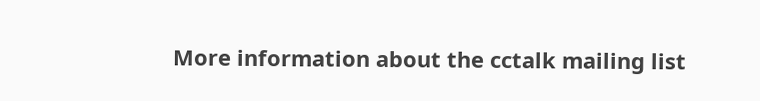More information about the cctalk mailing list